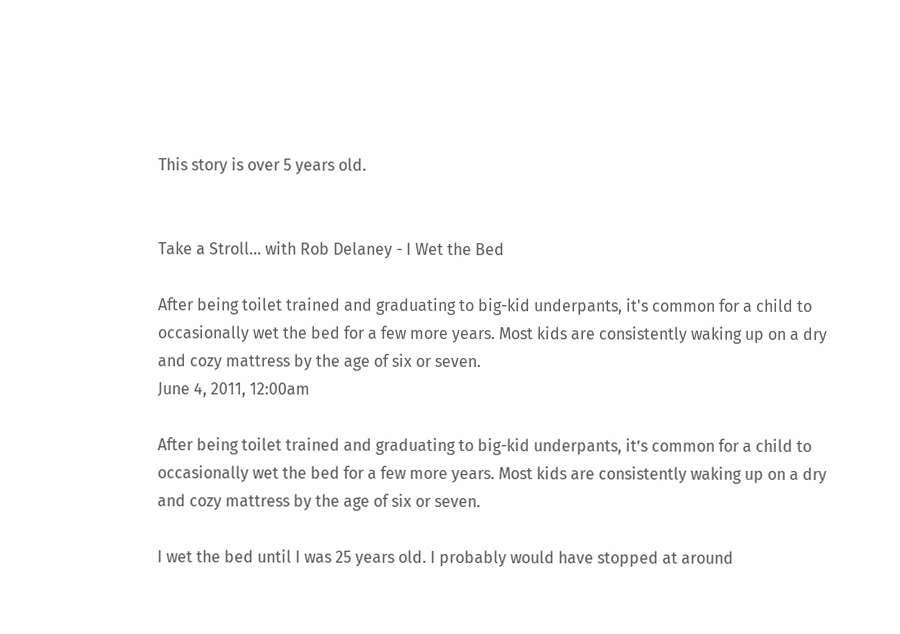This story is over 5 years old.


Take a Stroll... with Rob Delaney - I Wet the Bed

After being toilet trained and graduating to big-kid underpants, it's common for a child to occasionally wet the bed for a few more years. Most kids are consistently waking up on a dry and cozy mattress by the age of six or seven.
June 4, 2011, 12:00am

After being toilet trained and graduating to big-kid underpants, it’s common for a child to occasionally wet the bed for a few more years. Most kids are consistently waking up on a dry and cozy mattress by the age of six or seven.

I wet the bed until I was 25 years old. I probably would have stopped at around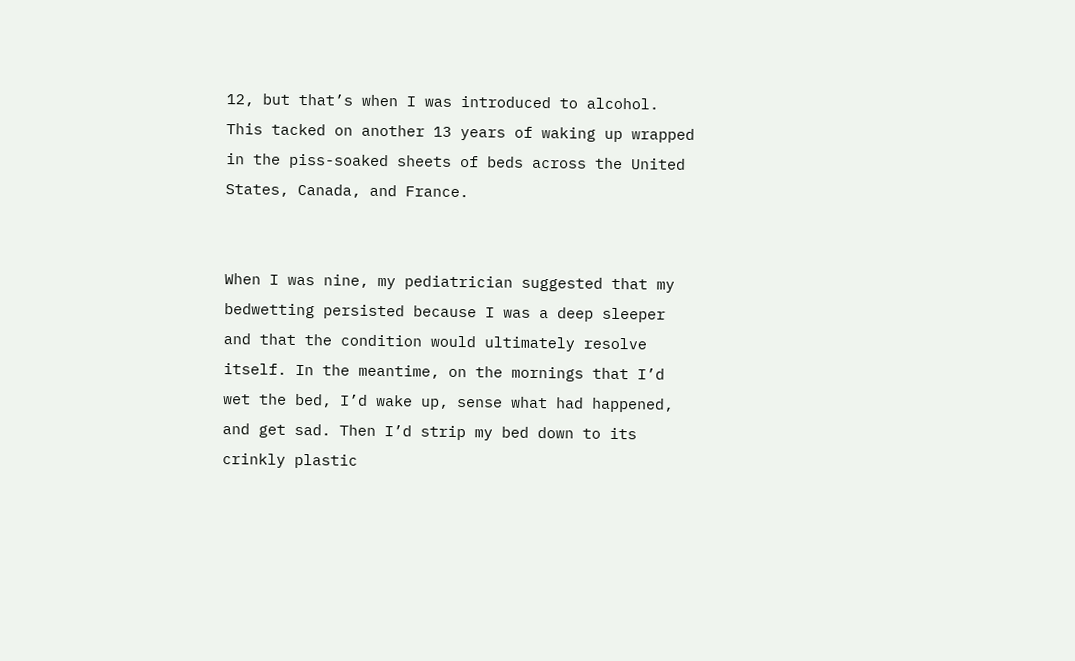12, but that’s when I was introduced to alcohol. This tacked on another 13 years of waking up wrapped in the piss-soaked sheets of beds across the United States, Canada, and France.


When I was nine, my pediatrician suggested that my bedwetting persisted because I was a deep sleeper and that the condition would ultimately resolve itself. In the meantime, on the mornings that I’d wet the bed, I’d wake up, sense what had happened, and get sad. Then I’d strip my bed down to its crinkly plastic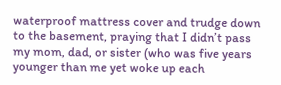waterproof mattress cover and trudge down to the basement, praying that I didn’t pass my mom, dad, or sister (who was five years younger than me yet woke up each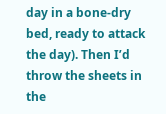day in a bone-dry bed, ready to attack the day). Then I’d throw the sheets in the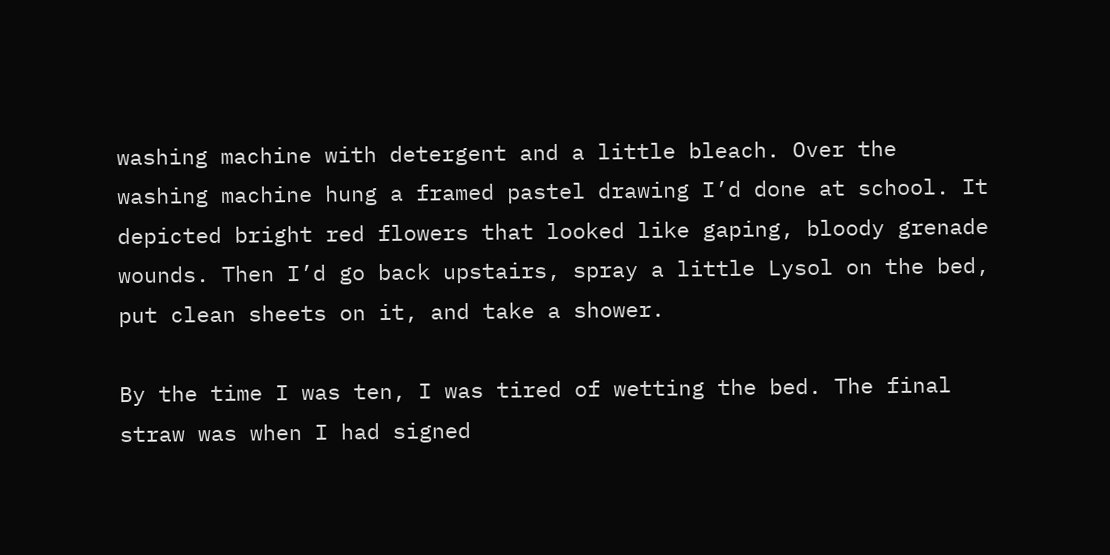washing machine with detergent and a little bleach. Over the washing machine hung a framed pastel drawing I’d done at school. It depicted bright red flowers that looked like gaping, bloody grenade wounds. Then I’d go back upstairs, spray a little Lysol on the bed, put clean sheets on it, and take a shower.

By the time I was ten, I was tired of wetting the bed. The final straw was when I had signed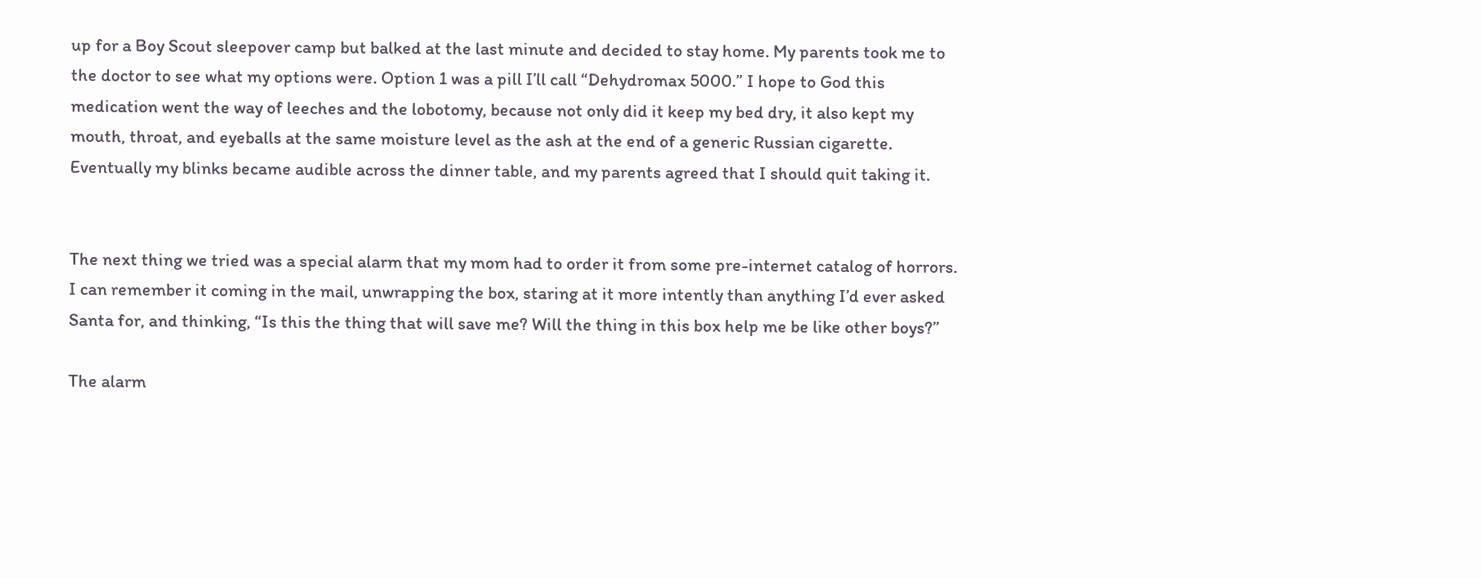up for a Boy Scout sleepover camp but balked at the last minute and decided to stay home. My parents took me to the doctor to see what my options were. Option 1 was a pill I’ll call “Dehydromax 5000.” I hope to God this medication went the way of leeches and the lobotomy, because not only did it keep my bed dry, it also kept my mouth, throat, and eyeballs at the same moisture level as the ash at the end of a generic Russian cigarette. Eventually my blinks became audible across the dinner table, and my parents agreed that I should quit taking it.


The next thing we tried was a special alarm that my mom had to order it from some pre-internet catalog of horrors. I can remember it coming in the mail, unwrapping the box, staring at it more intently than anything I’d ever asked Santa for, and thinking, “Is this the thing that will save me? Will the thing in this box help me be like other boys?”

The alarm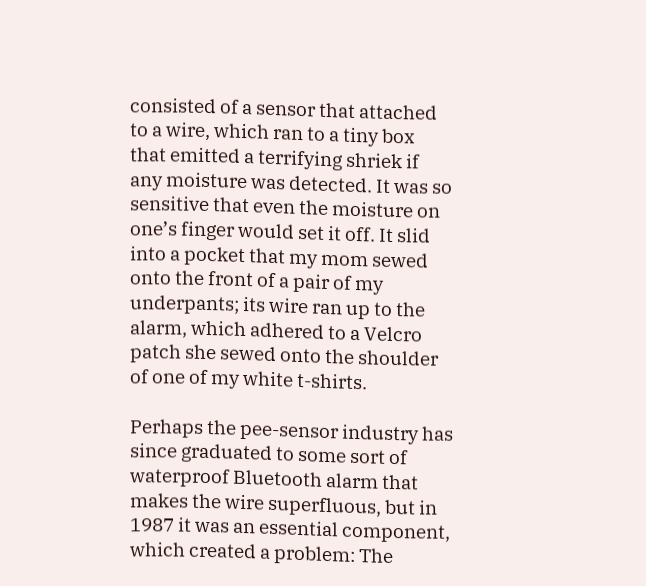consisted of a sensor that attached to a wire, which ran to a tiny box that emitted a terrifying shriek if any moisture was detected. It was so sensitive that even the moisture on one’s finger would set it off. It slid into a pocket that my mom sewed onto the front of a pair of my underpants; its wire ran up to the alarm, which adhered to a Velcro patch she sewed onto the shoulder of one of my white t-shirts.

Perhaps the pee-sensor industry has since graduated to some sort of waterproof Bluetooth alarm that makes the wire superfluous, but in 1987 it was an essential component, which created a problem: The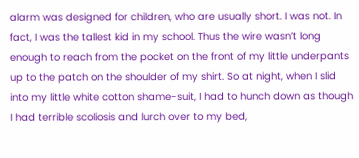alarm was designed for children, who are usually short. I was not. In fact, I was the tallest kid in my school. Thus the wire wasn’t long enough to reach from the pocket on the front of my little underpants up to the patch on the shoulder of my shirt. So at night, when I slid into my little white cotton shame-suit, I had to hunch down as though I had terrible scoliosis and lurch over to my bed,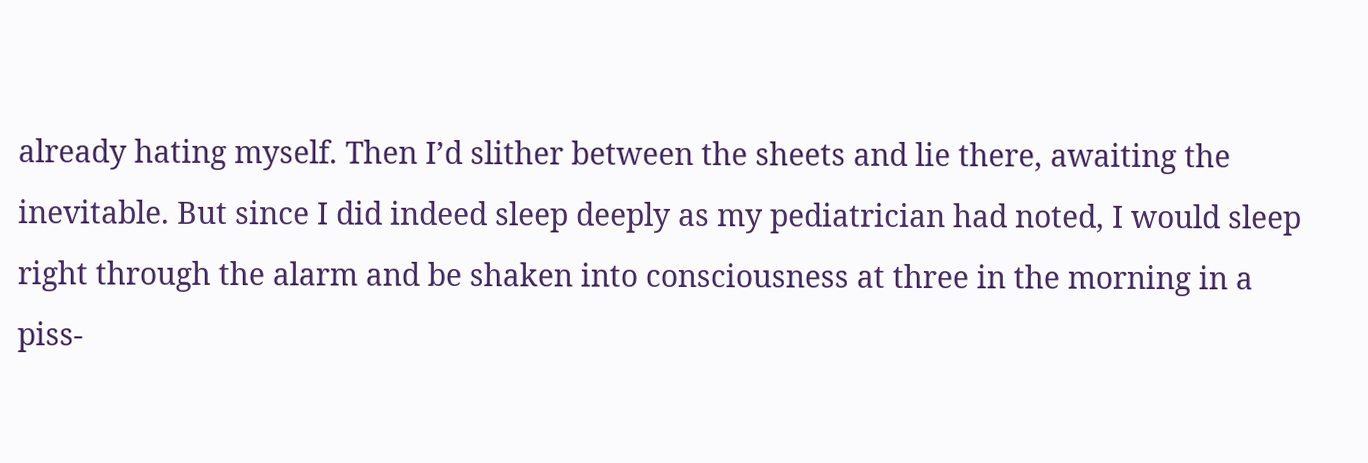already hating myself. Then I’d slither between the sheets and lie there, awaiting the inevitable. But since I did indeed sleep deeply as my pediatrician had noted, I would sleep right through the alarm and be shaken into consciousness at three in the morning in a piss-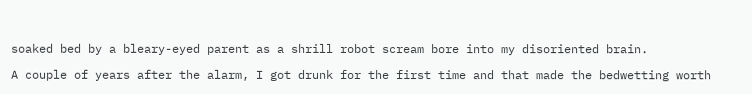soaked bed by a bleary-eyed parent as a shrill robot scream bore into my disoriented brain.

A couple of years after the alarm, I got drunk for the first time and that made the bedwetting worth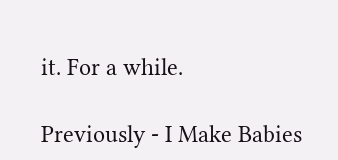it. For a while.

Previously - I Make Babies